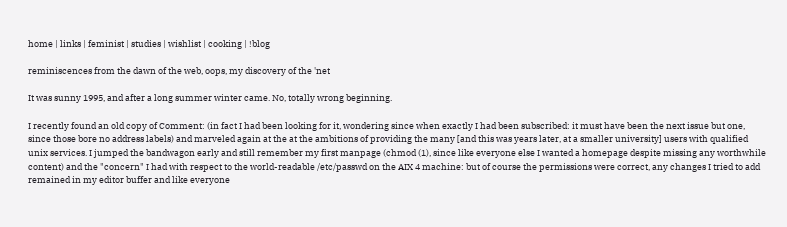home | links | feminist | studies | wishlist | cooking | !blog

reminiscences from the dawn of the web, oops, my discovery of the 'net

It was sunny 1995, and after a long summer winter came. No, totally wrong beginning.

I recently found an old copy of Comment: (in fact I had been looking for it, wondering since when exactly I had been subscribed: it must have been the next issue but one, since those bore no address labels) and marveled again at the at the ambitions of providing the many [and this was years later, at a smaller university] users with qualified unix services. I jumped the bandwagon early and still remember my first manpage (chmod (1), since like everyone else I wanted a homepage despite missing any worthwhile content) and the "concern" I had with respect to the world-readable /etc/passwd on the AIX 4 machine: but of course the permissions were correct, any changes I tried to add remained in my editor buffer and like everyone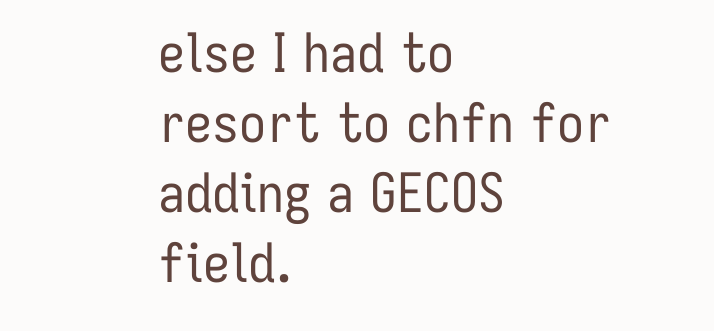else I had to resort to chfn for adding a GECOS field.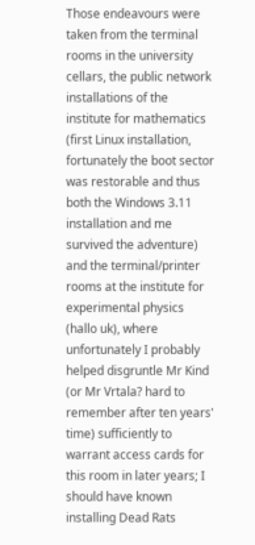Those endeavours were taken from the terminal rooms in the university cellars, the public network installations of the institute for mathematics (first Linux installation, fortunately the boot sector was restorable and thus both the Windows 3.11 installation and me survived the adventure) and the terminal/printer rooms at the institute for experimental physics (hallo uk), where unfortunately I probably helped disgruntle Mr Kind (or Mr Vrtala? hard to remember after ten years' time) sufficiently to warrant access cards for this room in later years; I should have known installing Dead Rats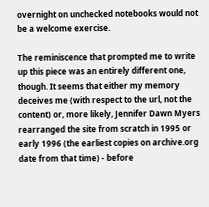overnight on unchecked notebooks would not be a welcome exercise.

The reminiscence that prompted me to write up this piece was an entirely different one, though. It seems that either my memory deceives me (with respect to the url, not the content) or, more likely, Jennifer Dawn Myers rearranged the site from scratch in 1995 or early 1996 (the earliest copies on archive.org date from that time) - before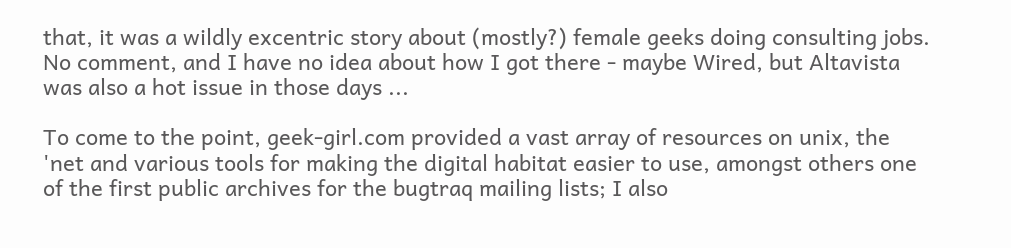that, it was a wildly excentric story about (mostly?) female geeks doing consulting jobs. No comment, and I have no idea about how I got there - maybe Wired, but Altavista was also a hot issue in those days ...

To come to the point, geek-girl.com provided a vast array of resources on unix, the 'net and various tools for making the digital habitat easier to use, amongst others one of the first public archives for the bugtraq mailing lists; I also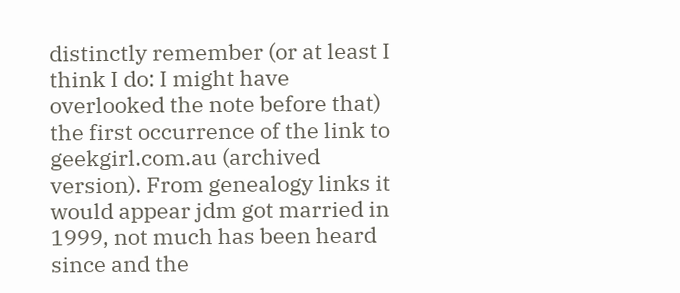distinctly remember (or at least I think I do: I might have overlooked the note before that) the first occurrence of the link to geekgirl.com.au (archived version). From genealogy links it would appear jdm got married in 1999, not much has been heard since and the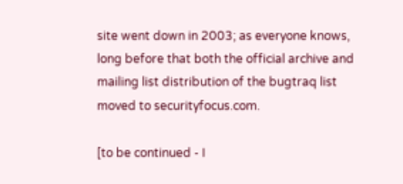site went down in 2003; as everyone knows, long before that both the official archive and mailing list distribution of the bugtraq list moved to securityfocus.com.

[to be continued - I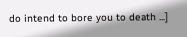do intend to bore you to death ...]